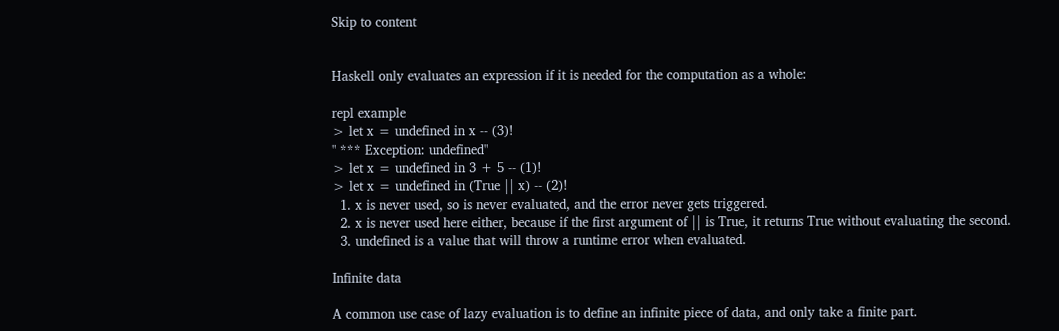Skip to content


Haskell only evaluates an expression if it is needed for the computation as a whole:

repl example
> let x = undefined in x -- (3)!
" *** Exception: undefined"
> let x = undefined in 3 + 5 -- (1)!
> let x = undefined in (True || x) -- (2)!
  1. x is never used, so is never evaluated, and the error never gets triggered.
  2. x is never used here either, because if the first argument of || is True, it returns True without evaluating the second.
  3. undefined is a value that will throw a runtime error when evaluated.

Infinite data

A common use case of lazy evaluation is to define an infinite piece of data, and only take a finite part.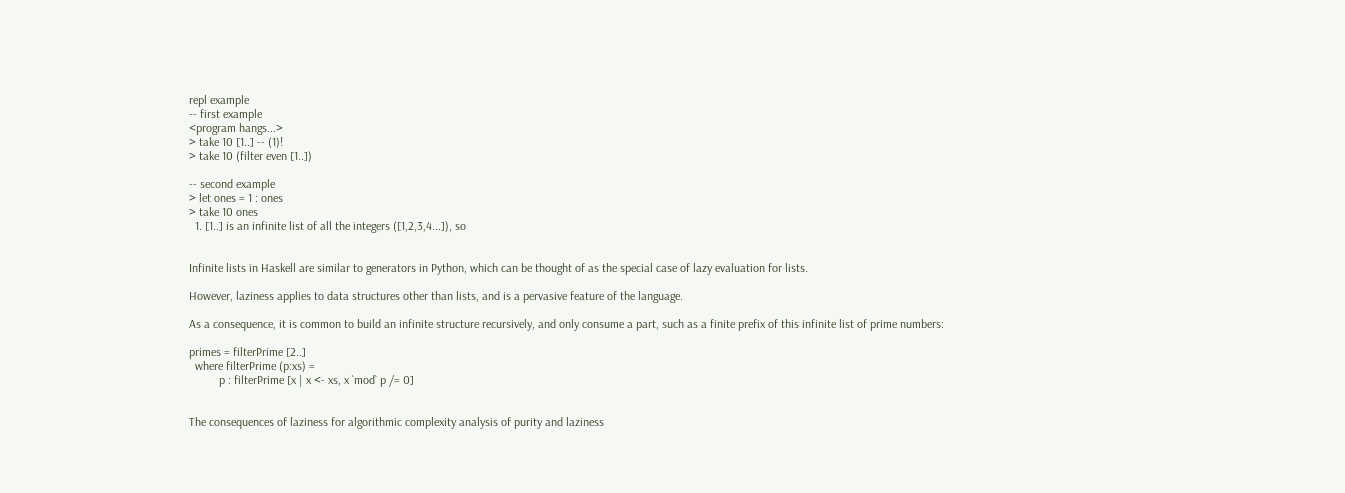repl example
-- first example
<program hangs...>
> take 10 [1..] -- (1)!
> take 10 (filter even [1..])

-- second example
> let ones = 1 : ones
> take 10 ones
  1. [1..] is an infinite list of all the integers ([1,2,3,4...]), so


Infinite lists in Haskell are similar to generators in Python, which can be thought of as the special case of lazy evaluation for lists.

However, laziness applies to data structures other than lists, and is a pervasive feature of the language.

As a consequence, it is common to build an infinite structure recursively, and only consume a part, such as a finite prefix of this infinite list of prime numbers:

primes = filterPrime [2..]
  where filterPrime (p:xs) =
          p : filterPrime [x | x <- xs, x `mod` p /= 0]


The consequences of laziness for algorithmic complexity analysis of purity and laziness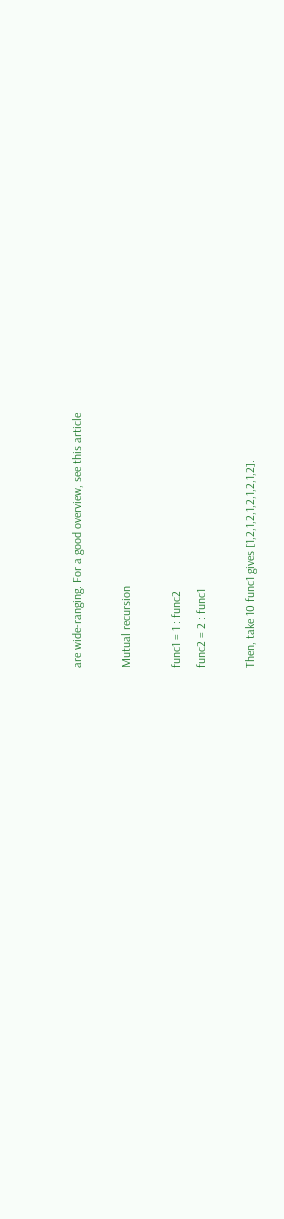are wide-ranging. For a good overview, see this article

Mutual recursion

func1 = 1 : func2
func2 = 2 : func1

Then, take 10 func1 gives [1,2,1,2,1,2,1,2,1,2].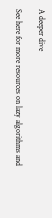A deeper dive

See here for more resources on lazy algorithms and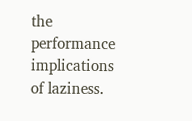the performance implications of laziness.